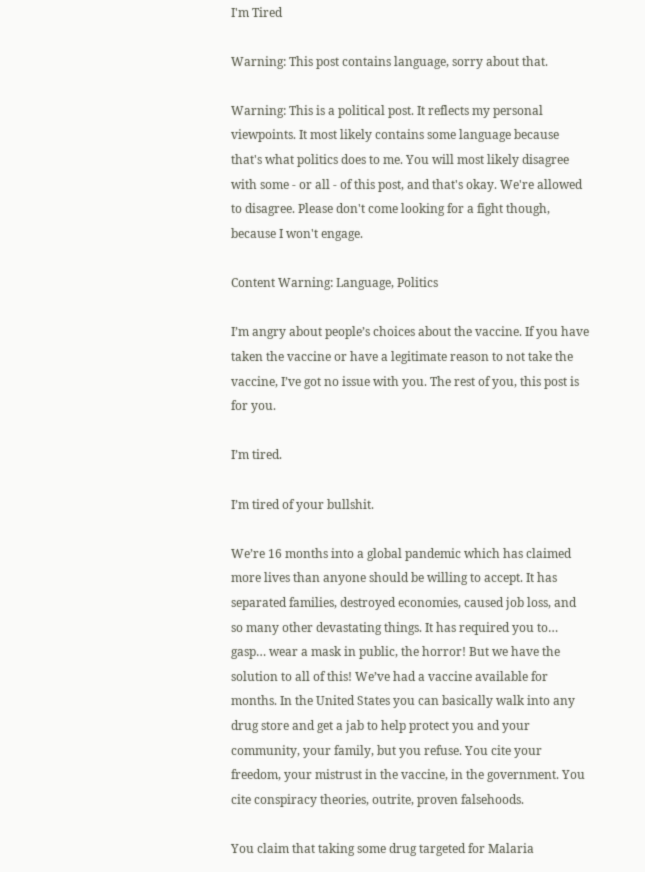I'm Tired

Warning: This post contains language, sorry about that.

Warning: This is a political post. It reflects my personal viewpoints. It most likely contains some language because that's what politics does to me. You will most likely disagree with some - or all - of this post, and that's okay. We're allowed to disagree. Please don't come looking for a fight though, because I won't engage.

Content Warning: Language, Politics

I’m angry about people’s choices about the vaccine. If you have taken the vaccine or have a legitimate reason to not take the vaccine, I’ve got no issue with you. The rest of you, this post is for you.

I’m tired.

I’m tired of your bullshit.

We’re 16 months into a global pandemic which has claimed more lives than anyone should be willing to accept. It has separated families, destroyed economies, caused job loss, and so many other devastating things. It has required you to… gasp… wear a mask in public, the horror! But we have the solution to all of this! We’ve had a vaccine available for months. In the United States you can basically walk into any drug store and get a jab to help protect you and your community, your family, but you refuse. You cite your freedom, your mistrust in the vaccine, in the government. You cite conspiracy theories, outrite, proven falsehoods.

You claim that taking some drug targeted for Malaria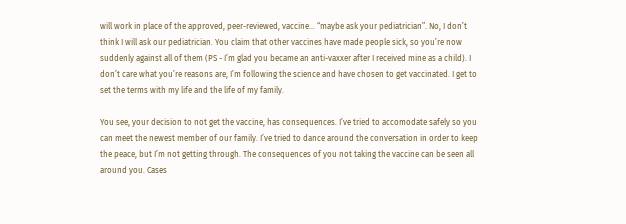will work in place of the approved, peer-reviewed, vaccine… “maybe ask your pediatrician”. No, I don’t think I will ask our pediatrician. You claim that other vaccines have made people sick, so you’re now suddenly against all of them (PS - I’m glad you became an anti-vaxxer after I received mine as a child). I don’t care what you’re reasons are, I’m following the science and have chosen to get vaccinated. I get to set the terms with my life and the life of my family.

You see, your decision to not get the vaccine, has consequences. I’ve tried to accomodate safely so you can meet the newest member of our family. I’ve tried to dance around the conversation in order to keep the peace, but I’m not getting through. The consequences of you not taking the vaccine can be seen all around you. Cases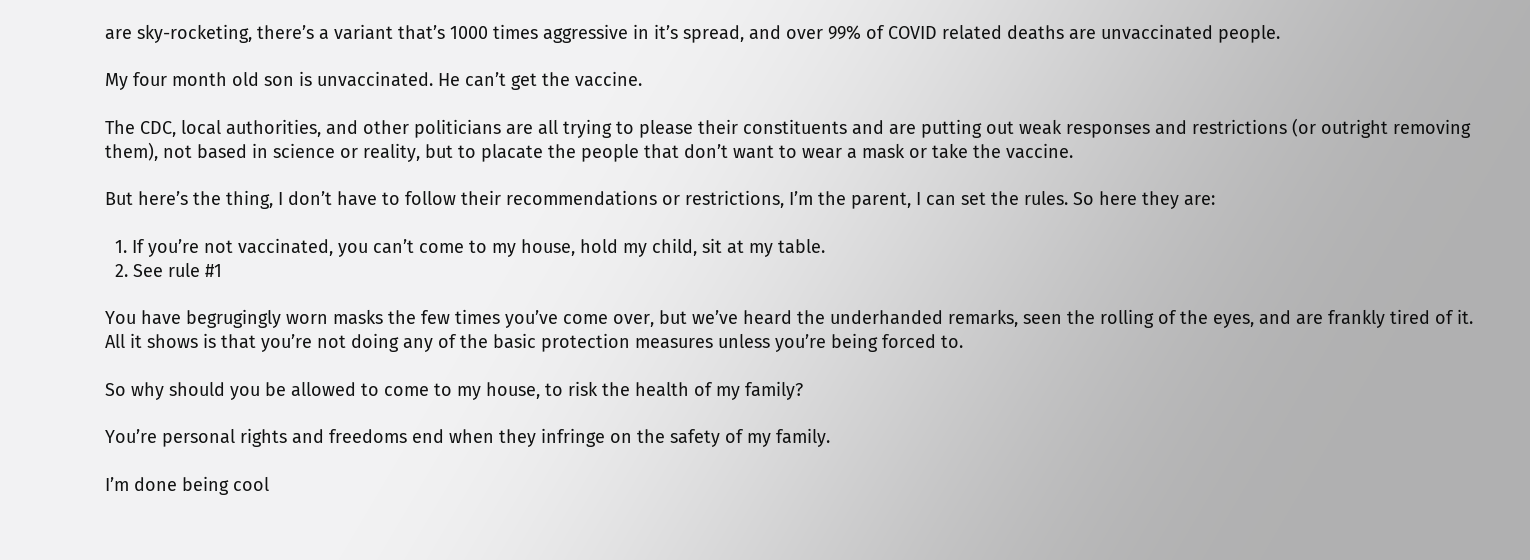are sky-rocketing, there’s a variant that’s 1000 times aggressive in it’s spread, and over 99% of COVID related deaths are unvaccinated people.

My four month old son is unvaccinated. He can’t get the vaccine.

The CDC, local authorities, and other politicians are all trying to please their constituents and are putting out weak responses and restrictions (or outright removing them), not based in science or reality, but to placate the people that don’t want to wear a mask or take the vaccine.

But here’s the thing, I don’t have to follow their recommendations or restrictions, I’m the parent, I can set the rules. So here they are:

  1. If you’re not vaccinated, you can’t come to my house, hold my child, sit at my table.
  2. See rule #1

You have begrugingly worn masks the few times you’ve come over, but we’ve heard the underhanded remarks, seen the rolling of the eyes, and are frankly tired of it. All it shows is that you’re not doing any of the basic protection measures unless you’re being forced to.

So why should you be allowed to come to my house, to risk the health of my family?

You’re personal rights and freedoms end when they infringe on the safety of my family.

I’m done being cool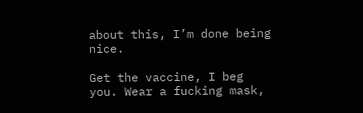about this, I’m done being nice.

Get the vaccine, I beg you. Wear a fucking mask,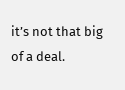it’s not that big of a deal.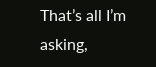That’s all I’m asking,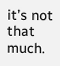it’s not that much.